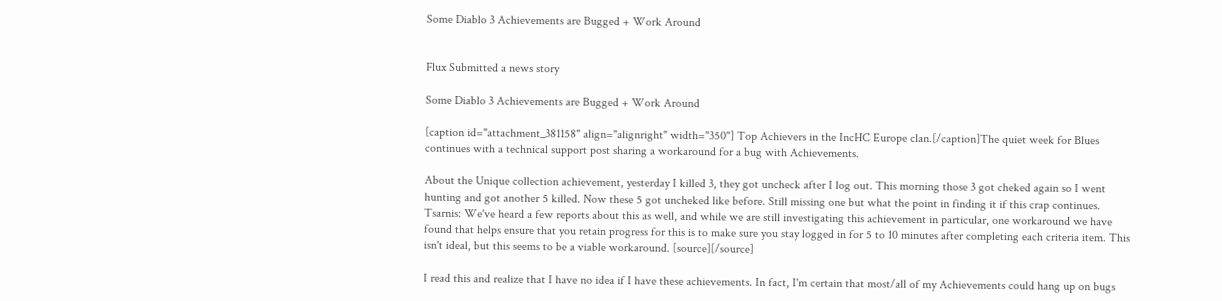Some Diablo 3 Achievements are Bugged + Work Around


Flux Submitted a news story

Some Diablo 3 Achievements are Bugged + Work Around

[caption id="attachment_381158" align="alignright" width="350"] Top Achievers in the IncHC Europe clan.[/caption]The quiet week for Blues continues with a technical support post sharing a workaround for a bug with Achievements.

About the Unique collection achievement, yesterday I killed 3, they got uncheck after I log out. This morning those 3 got cheked again so I went hunting and got another 5 killed. Now these 5 got uncheked like before. Still missing one but what the point in finding it if this crap continues.
Tsarnis: We've heard a few reports about this as well, and while we are still investigating this achievement in particular, one workaround we have found that helps ensure that you retain progress for this is to make sure you stay logged in for 5 to 10 minutes after completing each criteria item. This isn't ideal, but this seems to be a viable workaround. [source][/source]

I read this and realize that I have no idea if I have these achievements. In fact, I'm certain that most/all of my Achievements could hang up on bugs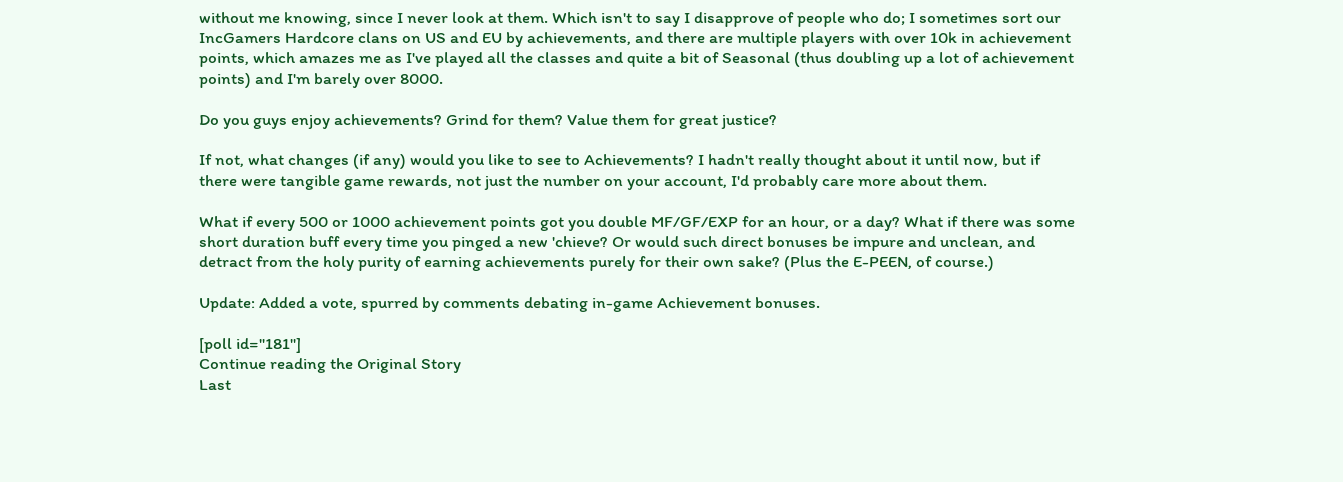without me knowing, since I never look at them. Which isn't to say I disapprove of people who do; I sometimes sort our IncGamers Hardcore clans on US and EU by achievements, and there are multiple players with over 10k in achievement points, which amazes me as I've played all the classes and quite a bit of Seasonal (thus doubling up a lot of achievement points) and I'm barely over 8000.

Do you guys enjoy achievements? Grind for them? Value them for great justice?

If not, what changes (if any) would you like to see to Achievements? I hadn't really thought about it until now, but if there were tangible game rewards, not just the number on your account, I'd probably care more about them.

What if every 500 or 1000 achievement points got you double MF/GF/EXP for an hour, or a day? What if there was some short duration buff every time you pinged a new 'chieve? Or would such direct bonuses be impure and unclean, and detract from the holy purity of earning achievements purely for their own sake? (Plus the E-PEEN, of course.)

Update: Added a vote, spurred by comments debating in-game Achievement bonuses.

[poll id="181"]
Continue reading the Original Story
Last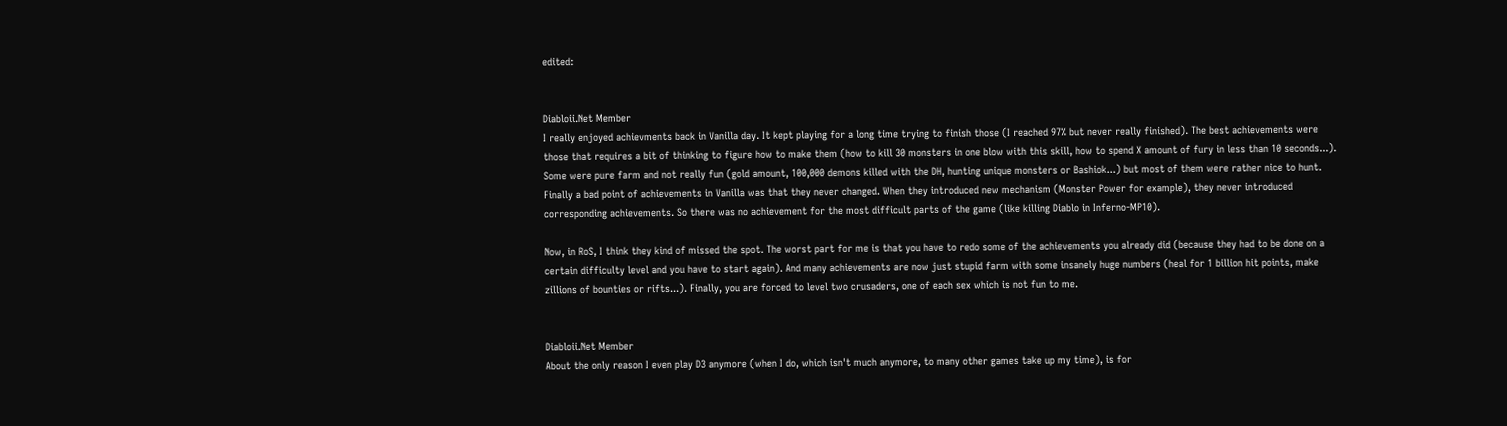edited:


Diabloii.Net Member
I really enjoyed achievments back in Vanilla day. It kept playing for a long time trying to finish those (I reached 97% but never really finished). The best achievements were those that requires a bit of thinking to figure how to make them (how to kill 30 monsters in one blow with this skill, how to spend X amount of fury in less than 10 seconds...).
Some were pure farm and not really fun (gold amount, 100,000 demons killed with the DH, hunting unique monsters or Bashiok...) but most of them were rather nice to hunt.
Finally a bad point of achievements in Vanilla was that they never changed. When they introduced new mechanism (Monster Power for example), they never introduced corresponding achievements. So there was no achievement for the most difficult parts of the game (like killing Diablo in Inferno-MP10).

Now, in RoS, I think they kind of missed the spot. The worst part for me is that you have to redo some of the achievements you already did (because they had to be done on a certain difficulty level and you have to start again). And many achievements are now just stupid farm with some insanely huge numbers (heal for 1 billion hit points, make zillions of bounties or rifts...). Finally, you are forced to level two crusaders, one of each sex which is not fun to me.


Diabloii.Net Member
About the only reason I even play D3 anymore (when I do, which isn't much anymore, to many other games take up my time), is for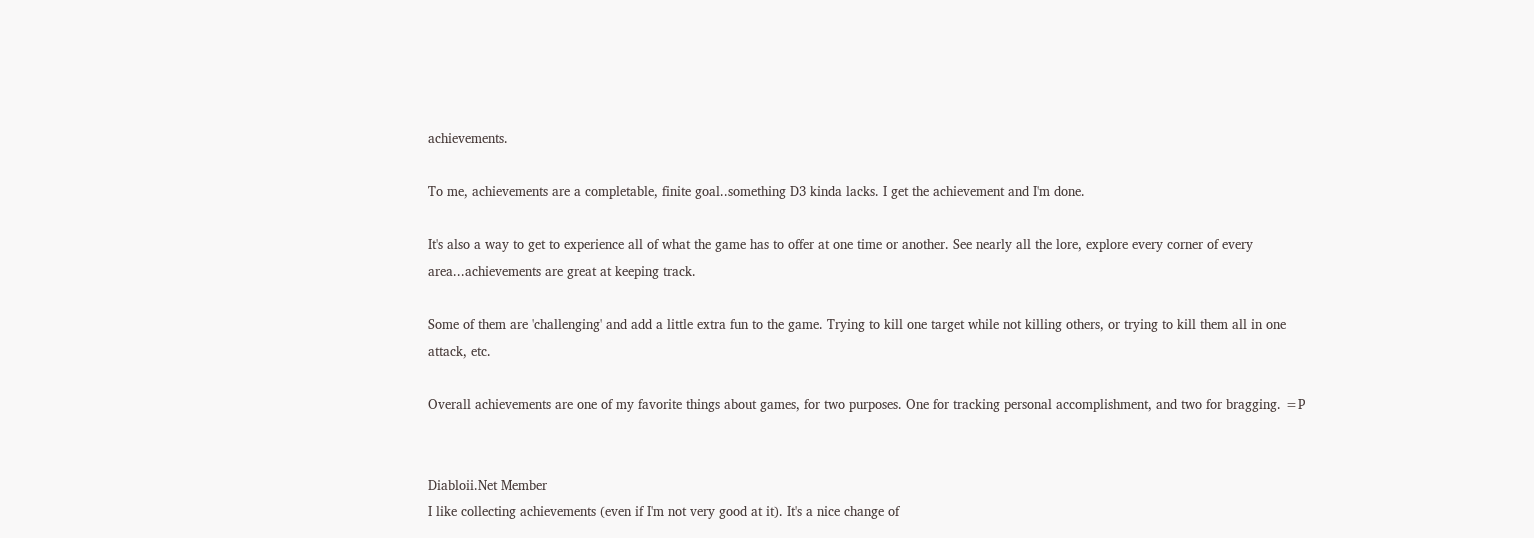achievements.

To me, achievements are a completable, finite goal..something D3 kinda lacks. I get the achievement and I'm done.

It's also a way to get to experience all of what the game has to offer at one time or another. See nearly all the lore, explore every corner of every area...achievements are great at keeping track.

Some of them are 'challenging' and add a little extra fun to the game. Trying to kill one target while not killing others, or trying to kill them all in one attack, etc.

Overall achievements are one of my favorite things about games, for two purposes. One for tracking personal accomplishment, and two for bragging. =P


Diabloii.Net Member
I like collecting achievements (even if I'm not very good at it). It's a nice change of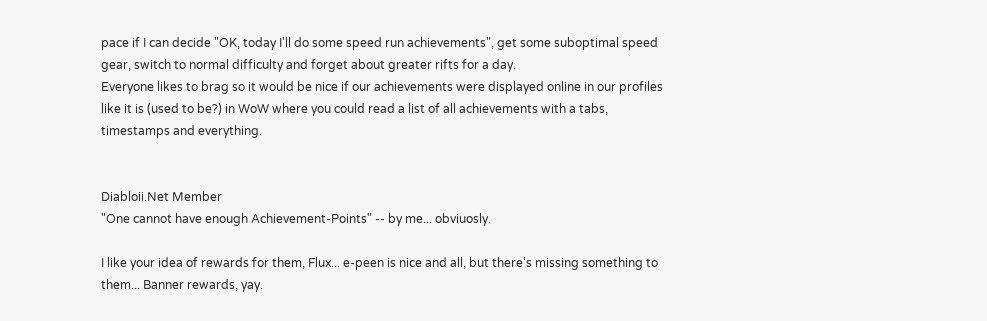pace if I can decide "OK, today I'll do some speed run achievements", get some suboptimal speed gear, switch to normal difficulty and forget about greater rifts for a day.
Everyone likes to brag so it would be nice if our achievements were displayed online in our profiles like it is (used to be?) in WoW where you could read a list of all achievements with a tabs, timestamps and everything.


Diabloii.Net Member
"One cannot have enough Achievement-Points" -- by me... obviuosly.

I like your idea of rewards for them, Flux... e-peen is nice and all, but there's missing something to them... Banner rewards, yay.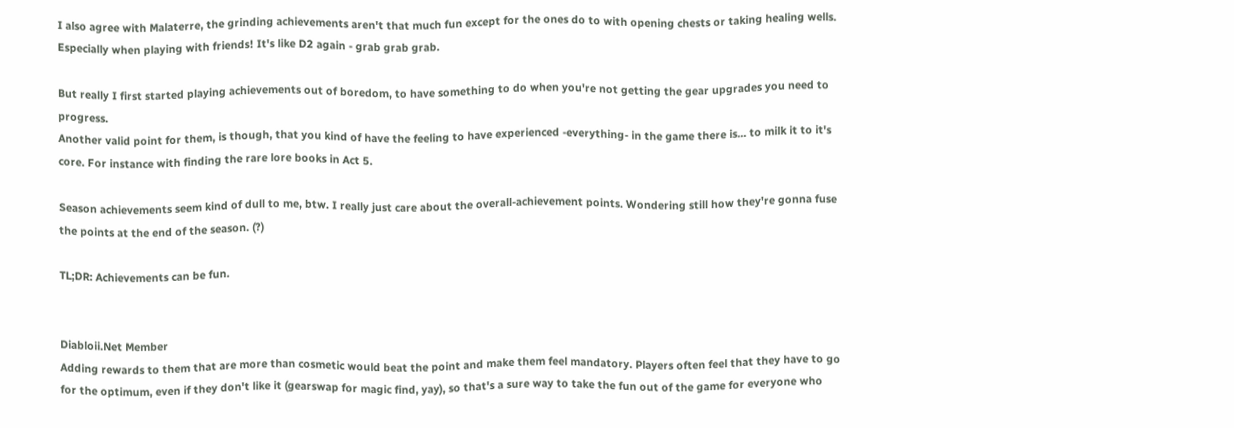I also agree with Malaterre, the grinding achievements aren't that much fun except for the ones do to with opening chests or taking healing wells. Especially when playing with friends! It's like D2 again - grab grab grab.

But really I first started playing achievements out of boredom, to have something to do when you're not getting the gear upgrades you need to progress.
Another valid point for them, is though, that you kind of have the feeling to have experienced -everything- in the game there is... to milk it to it's core. For instance with finding the rare lore books in Act 5.

Season achievements seem kind of dull to me, btw. I really just care about the overall-achievement points. Wondering still how they're gonna fuse the points at the end of the season. (?)

TL;DR: Achievements can be fun.


Diabloii.Net Member
Adding rewards to them that are more than cosmetic would beat the point and make them feel mandatory. Players often feel that they have to go for the optimum, even if they don't like it (gearswap for magic find, yay), so that's a sure way to take the fun out of the game for everyone who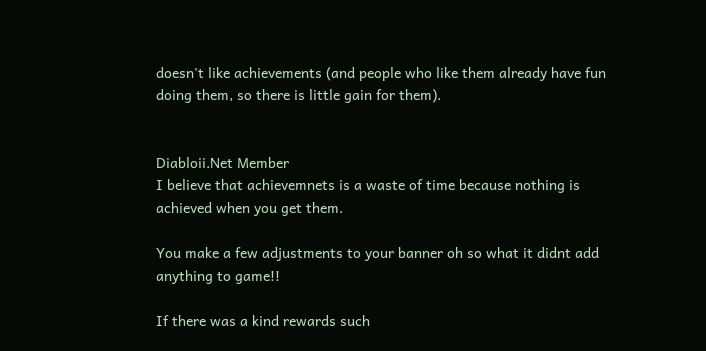doesn't like achievements (and people who like them already have fun doing them, so there is little gain for them).


Diabloii.Net Member
I believe that achievemnets is a waste of time because nothing is achieved when you get them.

You make a few adjustments to your banner oh so what it didnt add anything to game!!

If there was a kind rewards such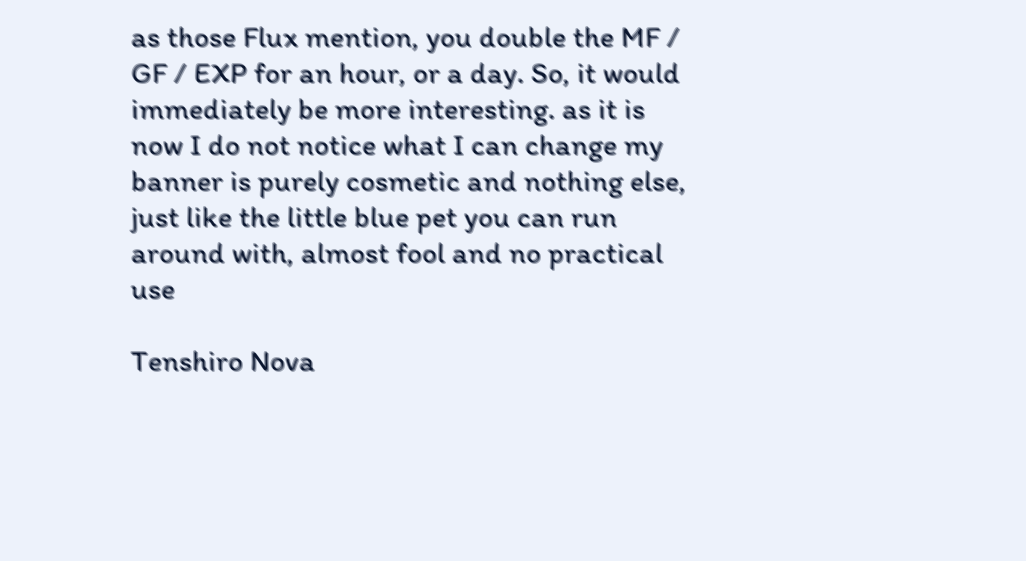as those Flux mention, you double the MF / GF / EXP for an hour, or a day. So, it would immediately be more interesting. as it is now I do not notice what I can change my banner is purely cosmetic and nothing else, just like the little blue pet you can run around with, almost fool and no practical use

Tenshiro Nova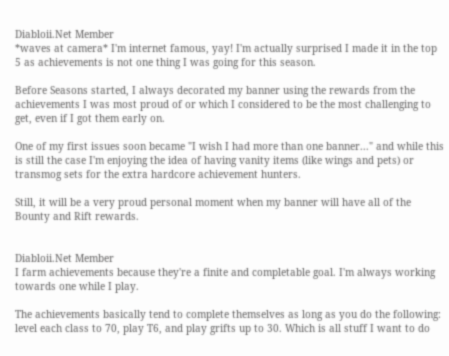Diabloii.Net Member
*waves at camera* I'm internet famous, yay! I'm actually surprised I made it in the top 5 as achievements is not one thing I was going for this season.

Before Seasons started, I always decorated my banner using the rewards from the achievements I was most proud of or which I considered to be the most challenging to get, even if I got them early on.

One of my first issues soon became "I wish I had more than one banner..." and while this is still the case I'm enjoying the idea of having vanity items (like wings and pets) or transmog sets for the extra hardcore achievement hunters.

Still, it will be a very proud personal moment when my banner will have all of the Bounty and Rift rewards.


Diabloii.Net Member
I farm achievements because they're a finite and completable goal. I'm always working towards one while I play.

The achievements basically tend to complete themselves as long as you do the following: level each class to 70, play T6, and play grifts up to 30. Which is all stuff I want to do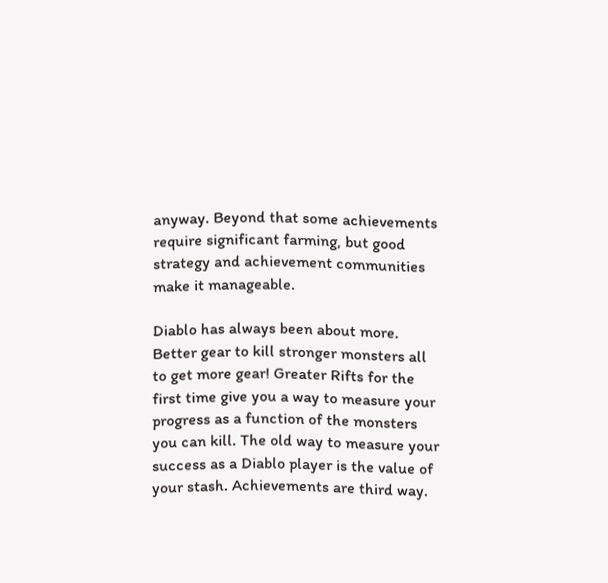anyway. Beyond that some achievements require significant farming, but good strategy and achievement communities make it manageable.

Diablo has always been about more. Better gear to kill stronger monsters all to get more gear! Greater Rifts for the first time give you a way to measure your progress as a function of the monsters you can kill. The old way to measure your success as a Diablo player is the value of your stash. Achievements are third way.